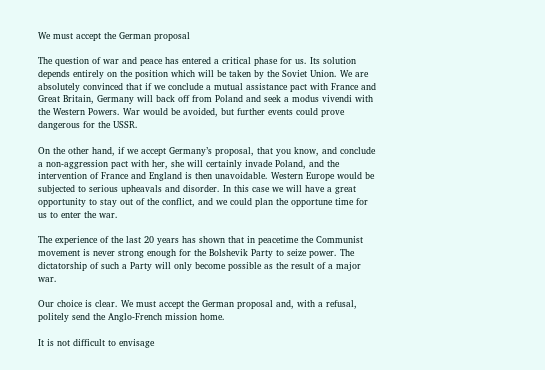We must accept the German proposal

The question of war and peace has entered a critical phase for us. Its solution depends entirely on the position which will be taken by the Soviet Union. We are absolutely convinced that if we conclude a mutual assistance pact with France and Great Britain, Germany will back off from Poland and seek a modus vivendi with the Western Powers. War would be avoided, but further events could prove dangerous for the USSR.

On the other hand, if we accept Germany’s proposal, that you know, and conclude a non-aggression pact with her, she will certainly invade Poland, and the intervention of France and England is then unavoidable. Western Europe would be subjected to serious upheavals and disorder. In this case we will have a great opportunity to stay out of the conflict, and we could plan the opportune time for us to enter the war.

The experience of the last 20 years has shown that in peacetime the Communist movement is never strong enough for the Bolshevik Party to seize power. The dictatorship of such a Party will only become possible as the result of a major war.

Our choice is clear. We must accept the German proposal and, with a refusal, politely send the Anglo-French mission home.

It is not difficult to envisage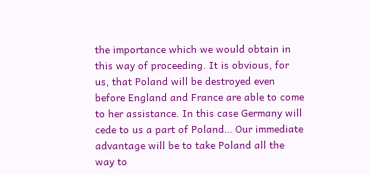the importance which we would obtain in this way of proceeding. It is obvious, for us, that Poland will be destroyed even before England and France are able to come to her assistance. In this case Germany will cede to us a part of Poland… Our immediate advantage will be to take Poland all the way to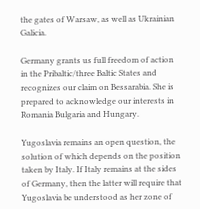the gates of Warsaw, as well as Ukrainian Galicia.

Germany grants us full freedom of action in the Pribaltic/three Baltic States and recognizes our claim on Bessarabia. She is prepared to acknowledge our interests in Romania Bulgaria and Hungary.

Yugoslavia remains an open question, the solution of which depends on the position taken by Italy. If Italy remains at the sides of Germany, then the latter will require that Yugoslavia be understood as her zone of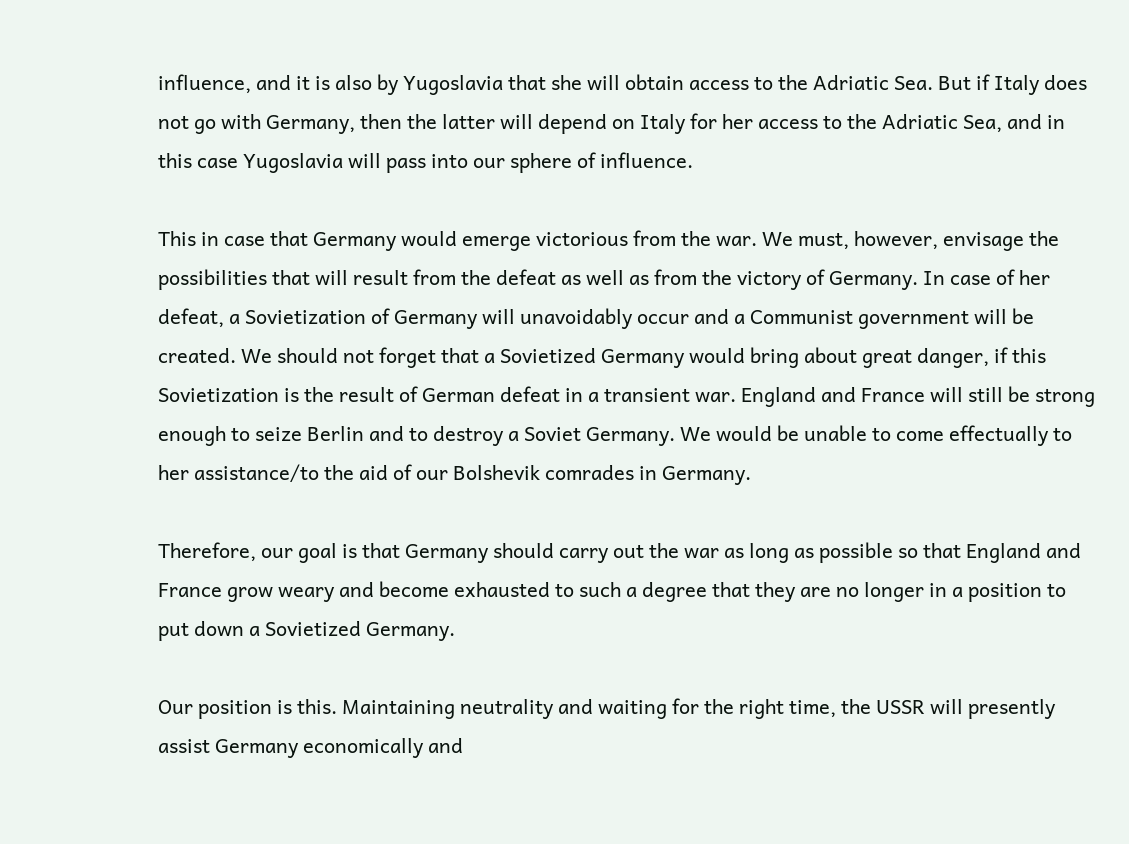influence, and it is also by Yugoslavia that she will obtain access to the Adriatic Sea. But if Italy does not go with Germany, then the latter will depend on Italy for her access to the Adriatic Sea, and in this case Yugoslavia will pass into our sphere of influence.

This in case that Germany would emerge victorious from the war. We must, however, envisage the possibilities that will result from the defeat as well as from the victory of Germany. In case of her defeat, a Sovietization of Germany will unavoidably occur and a Communist government will be created. We should not forget that a Sovietized Germany would bring about great danger, if this Sovietization is the result of German defeat in a transient war. England and France will still be strong enough to seize Berlin and to destroy a Soviet Germany. We would be unable to come effectually to her assistance/to the aid of our Bolshevik comrades in Germany.

Therefore, our goal is that Germany should carry out the war as long as possible so that England and France grow weary and become exhausted to such a degree that they are no longer in a position to put down a Sovietized Germany.

Our position is this. Maintaining neutrality and waiting for the right time, the USSR will presently assist Germany economically and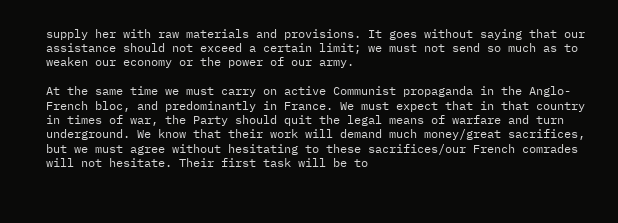supply her with raw materials and provisions. It goes without saying that our assistance should not exceed a certain limit; we must not send so much as to weaken our economy or the power of our army.

At the same time we must carry on active Communist propaganda in the Anglo-French bloc, and predominantly in France. We must expect that in that country in times of war, the Party should quit the legal means of warfare and turn underground. We know that their work will demand much money/great sacrifices, but we must agree without hesitating to these sacrifices/our French comrades will not hesitate. Their first task will be to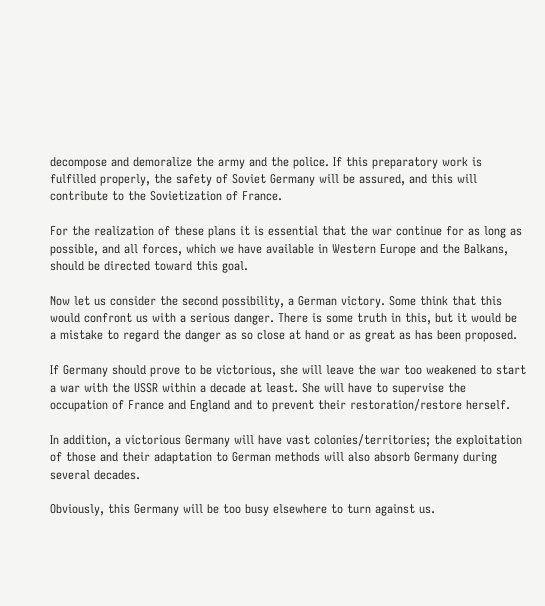decompose and demoralize the army and the police. If this preparatory work is fulfilled properly, the safety of Soviet Germany will be assured, and this will contribute to the Sovietization of France.

For the realization of these plans it is essential that the war continue for as long as possible, and all forces, which we have available in Western Europe and the Balkans, should be directed toward this goal.

Now let us consider the second possibility, a German victory. Some think that this would confront us with a serious danger. There is some truth in this, but it would be a mistake to regard the danger as so close at hand or as great as has been proposed.

If Germany should prove to be victorious, she will leave the war too weakened to start a war with the USSR within a decade at least. She will have to supervise the occupation of France and England and to prevent their restoration/restore herself.

In addition, a victorious Germany will have vast colonies/territories; the exploitation of those and their adaptation to German methods will also absorb Germany during several decades.

Obviously, this Germany will be too busy elsewhere to turn against us.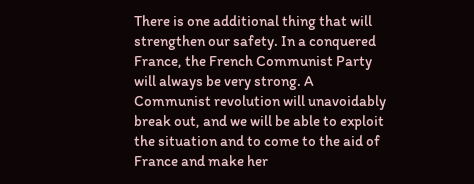There is one additional thing that will strengthen our safety. In a conquered France, the French Communist Party will always be very strong. A Communist revolution will unavoidably break out, and we will be able to exploit the situation and to come to the aid of France and make her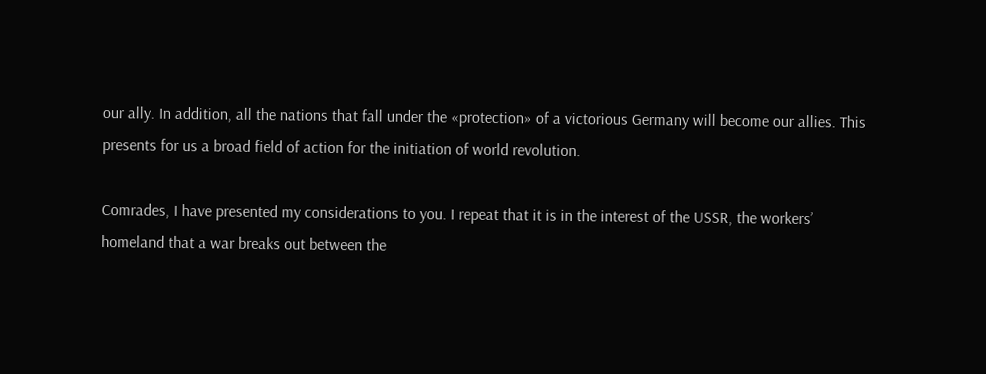our ally. In addition, all the nations that fall under the «protection» of a victorious Germany will become our allies. This presents for us a broad field of action for the initiation of world revolution.

Comrades, I have presented my considerations to you. I repeat that it is in the interest of the USSR, the workers’ homeland that a war breaks out between the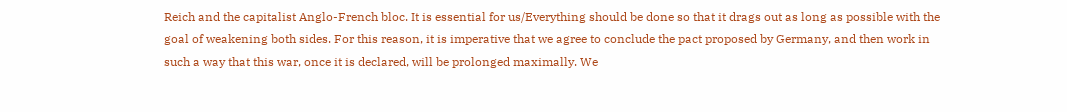Reich and the capitalist Anglo-French bloc. It is essential for us/Everything should be done so that it drags out as long as possible with the goal of weakening both sides. For this reason, it is imperative that we agree to conclude the pact proposed by Germany, and then work in such a way that this war, once it is declared, will be prolonged maximally. We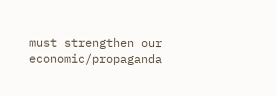must strengthen our economic/propaganda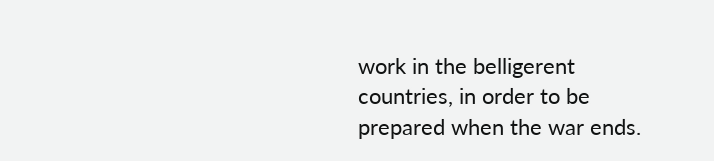work in the belligerent countries, in order to be prepared when the war ends.